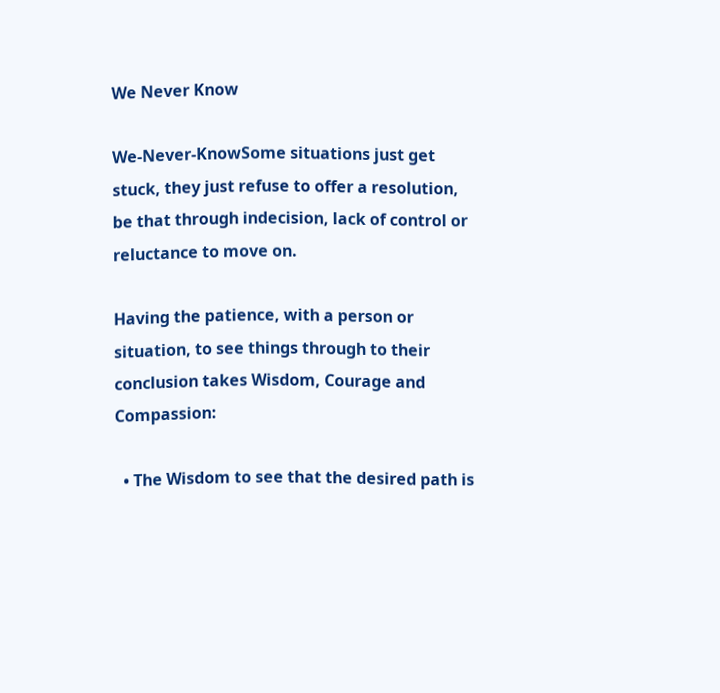We Never Know

We-Never-KnowSome situations just get stuck, they just refuse to offer a resolution, be that through indecision, lack of control or reluctance to move on.

Having the patience, with a person or situation, to see things through to their conclusion takes Wisdom, Courage and Compassion:

  • The Wisdom to see that the desired path is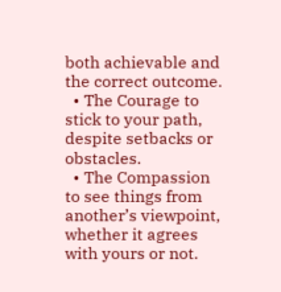both achievable and the correct outcome.
  • The Courage to stick to your path, despite setbacks or obstacles.
  • The Compassion to see things from another’s viewpoint, whether it agrees with yours or not.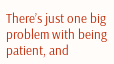There’s just one big problem with being patient, and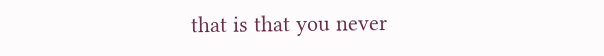that is that you never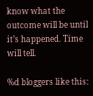know what the outcome will be until it’s happened. Time will tell.

%d bloggers like this: